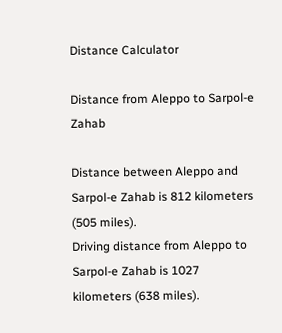Distance Calculator

Distance from Aleppo to Sarpol-e Zahab

Distance between Aleppo and Sarpol-e Zahab is 812 kilometers (505 miles).
Driving distance from Aleppo to Sarpol-e Zahab is 1027 kilometers (638 miles).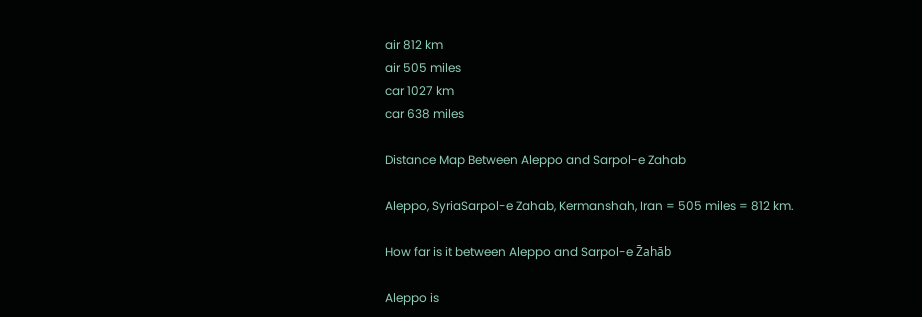air 812 km
air 505 miles
car 1027 km
car 638 miles

Distance Map Between Aleppo and Sarpol-e Zahab

Aleppo, SyriaSarpol-e Zahab, Kermanshah, Iran = 505 miles = 812 km.

How far is it between Aleppo and Sarpol-e Z̄ahāb

Aleppo is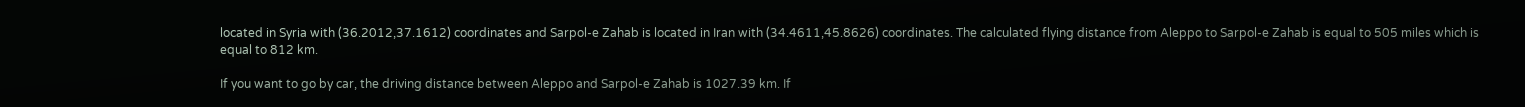located in Syria with (36.2012,37.1612) coordinates and Sarpol-e Zahab is located in Iran with (34.4611,45.8626) coordinates. The calculated flying distance from Aleppo to Sarpol-e Zahab is equal to 505 miles which is equal to 812 km.

If you want to go by car, the driving distance between Aleppo and Sarpol-e Zahab is 1027.39 km. If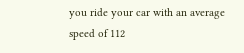you ride your car with an average speed of 112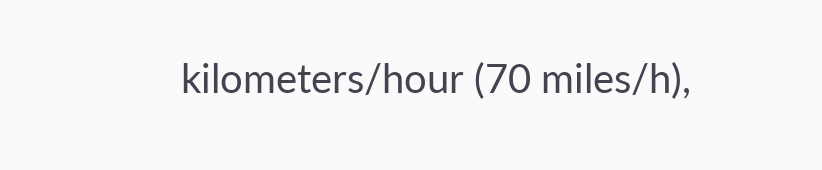kilometers/hour (70 miles/h),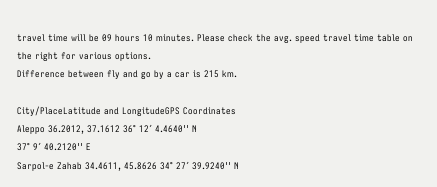travel time will be 09 hours 10 minutes. Please check the avg. speed travel time table on the right for various options.
Difference between fly and go by a car is 215 km.

City/PlaceLatitude and LongitudeGPS Coordinates
Aleppo 36.2012, 37.1612 36° 12´ 4.4640'' N
37° 9´ 40.2120'' E
Sarpol-e Zahab 34.4611, 45.8626 34° 27´ 39.9240'' N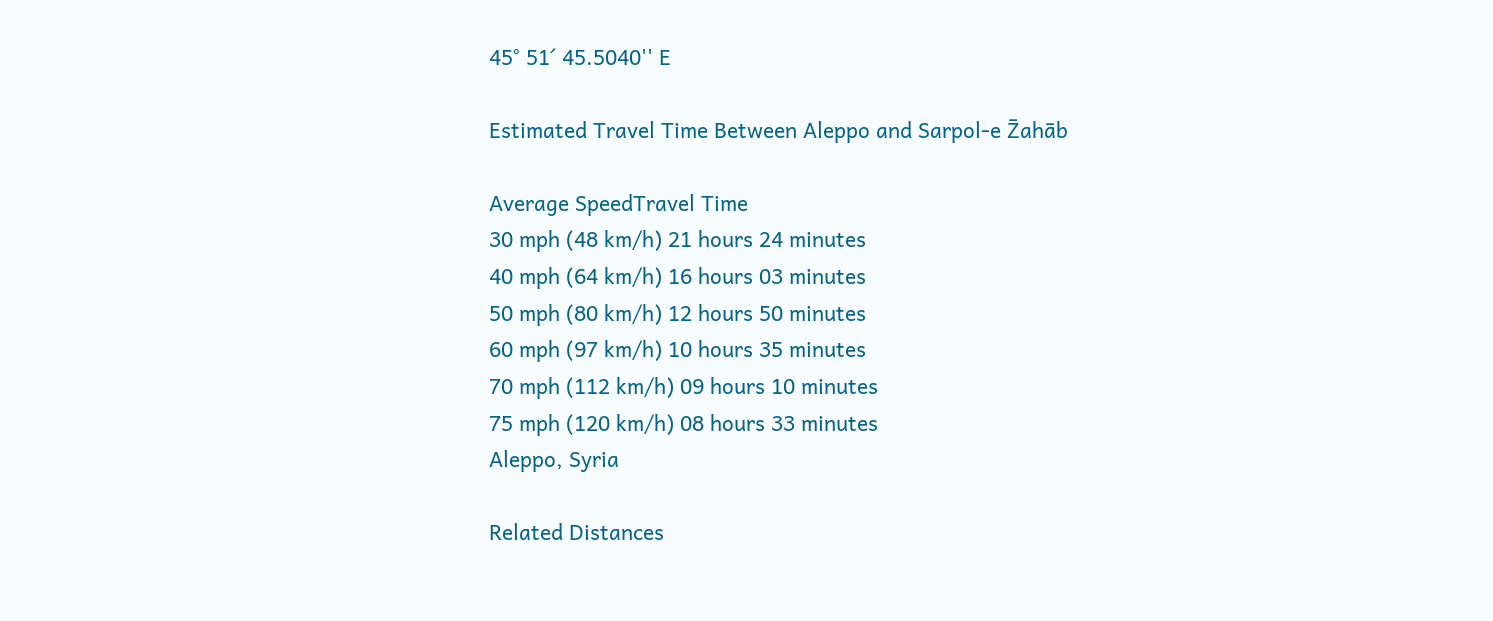45° 51´ 45.5040'' E

Estimated Travel Time Between Aleppo and Sarpol-e Z̄ahāb

Average SpeedTravel Time
30 mph (48 km/h) 21 hours 24 minutes
40 mph (64 km/h) 16 hours 03 minutes
50 mph (80 km/h) 12 hours 50 minutes
60 mph (97 km/h) 10 hours 35 minutes
70 mph (112 km/h) 09 hours 10 minutes
75 mph (120 km/h) 08 hours 33 minutes
Aleppo, Syria

Related Distances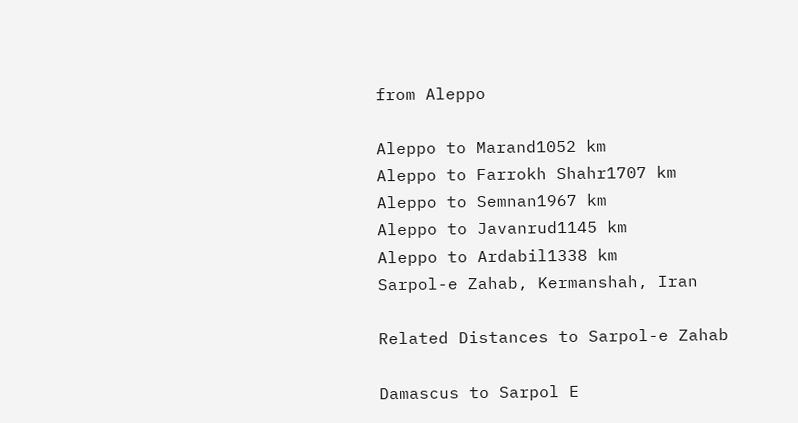from Aleppo

Aleppo to Marand1052 km
Aleppo to Farrokh Shahr1707 km
Aleppo to Semnan1967 km
Aleppo to Javanrud1145 km
Aleppo to Ardabil1338 km
Sarpol-e Zahab, Kermanshah, Iran

Related Distances to Sarpol-e Zahab

Damascus to Sarpol E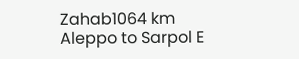Zahab1064 km
Aleppo to Sarpol E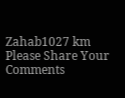Zahab1027 km
Please Share Your Comments